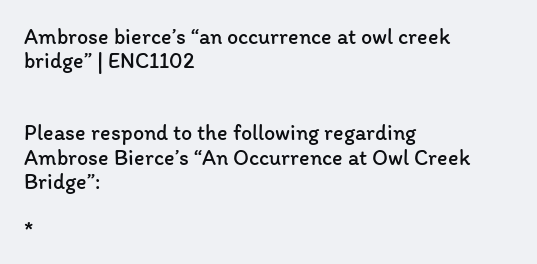Ambrose bierce’s “an occurrence at owl creek bridge” | ENC1102


Please respond to the following regarding Ambrose Bierce’s “An Occurrence at Owl Creek Bridge”:

*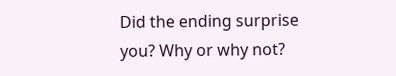Did the ending surprise you? Why or why not?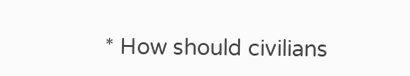* How should civilians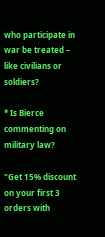who participate in war be treated – like civilians or soldiers?

* Is Bierce commenting on military law?

"Get 15% discount on your first 3 orders with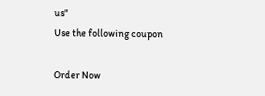us"
Use the following coupon

Order Now